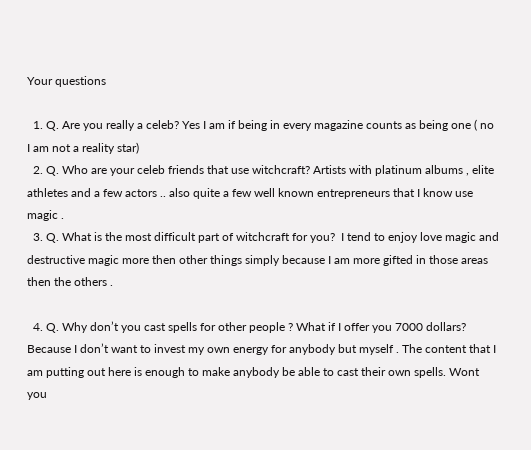Your questions

  1. Q. Are you really a celeb? Yes I am if being in every magazine counts as being one ( no I am not a reality star)
  2. Q. Who are your celeb friends that use witchcraft? Artists with platinum albums , elite athletes and a few actors .. also quite a few well known entrepreneurs that I know use magic .
  3. Q. What is the most difficult part of witchcraft for you?  I tend to enjoy love magic and destructive magic more then other things simply because I am more gifted in those areas then the others .

  4. Q. Why don’t you cast spells for other people ? What if I offer you 7000 dollars? Because I don’t want to invest my own energy for anybody but myself . The content that I am putting out here is enough to make anybody be able to cast their own spells. Wont you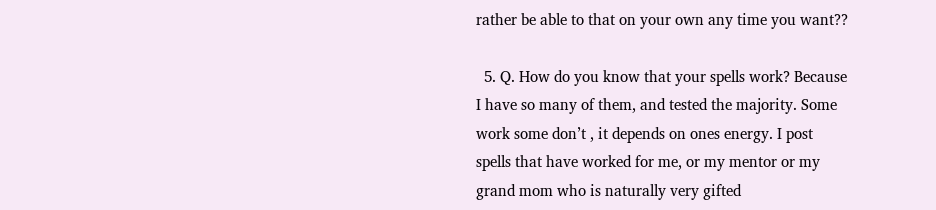rather be able to that on your own any time you want??

  5. Q. How do you know that your spells work? Because I have so many of them, and tested the majority. Some work some don’t , it depends on ones energy. I post spells that have worked for me, or my mentor or my grand mom who is naturally very gifted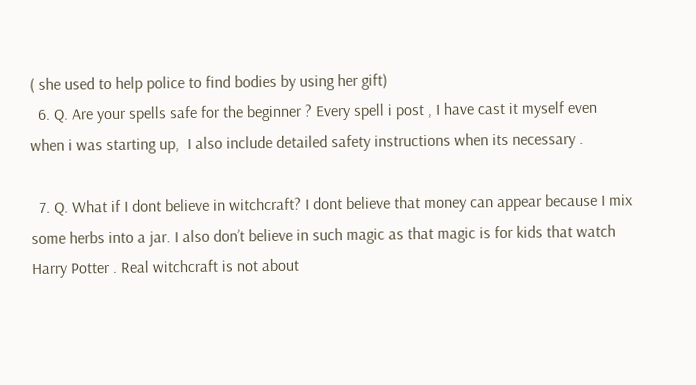( she used to help police to find bodies by using her gift)
  6. Q. Are your spells safe for the beginner ? Every spell i post , I have cast it myself even when i was starting up,  I also include detailed safety instructions when its necessary .

  7. Q. What if I dont believe in witchcraft? I dont believe that money can appear because I mix some herbs into a jar. I also don’t believe in such magic as that magic is for kids that watch Harry Potter . Real witchcraft is not about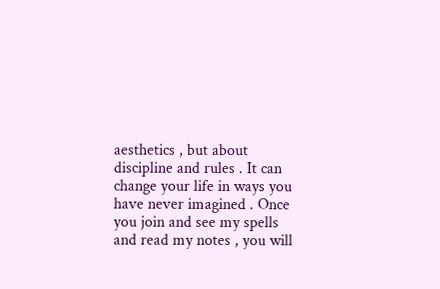aesthetics , but about discipline and rules . It can change your life in ways you have never imagined . Once you join and see my spells and read my notes , you will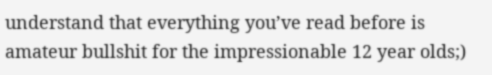understand that everything you’ve read before is amateur bullshit for the impressionable 12 year olds;)